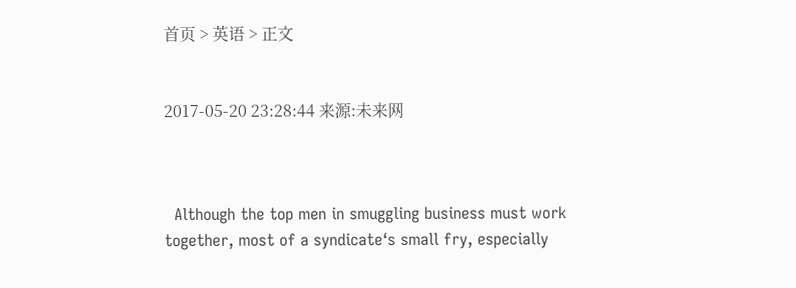首页 > 英语 > 正文


2017-05-20 23:28:44 来源:未来网



  Although the top men in smuggling business must work together, most of a syndicate‘s small fry, especially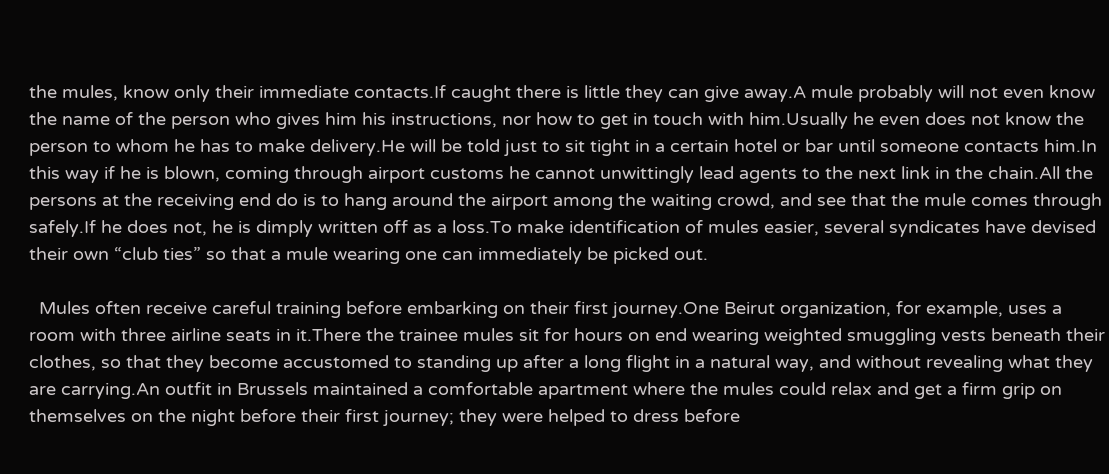the mules, know only their immediate contacts.If caught there is little they can give away.A mule probably will not even know the name of the person who gives him his instructions, nor how to get in touch with him.Usually he even does not know the person to whom he has to make delivery.He will be told just to sit tight in a certain hotel or bar until someone contacts him.In this way if he is blown, coming through airport customs he cannot unwittingly lead agents to the next link in the chain.All the persons at the receiving end do is to hang around the airport among the waiting crowd, and see that the mule comes through safely.If he does not, he is dimply written off as a loss.To make identification of mules easier, several syndicates have devised their own “club ties” so that a mule wearing one can immediately be picked out.

  Mules often receive careful training before embarking on their first journey.One Beirut organization, for example, uses a room with three airline seats in it.There the trainee mules sit for hours on end wearing weighted smuggling vests beneath their clothes, so that they become accustomed to standing up after a long flight in a natural way, and without revealing what they are carrying.An outfit in Brussels maintained a comfortable apartment where the mules could relax and get a firm grip on themselves on the night before their first journey; they were helped to dress before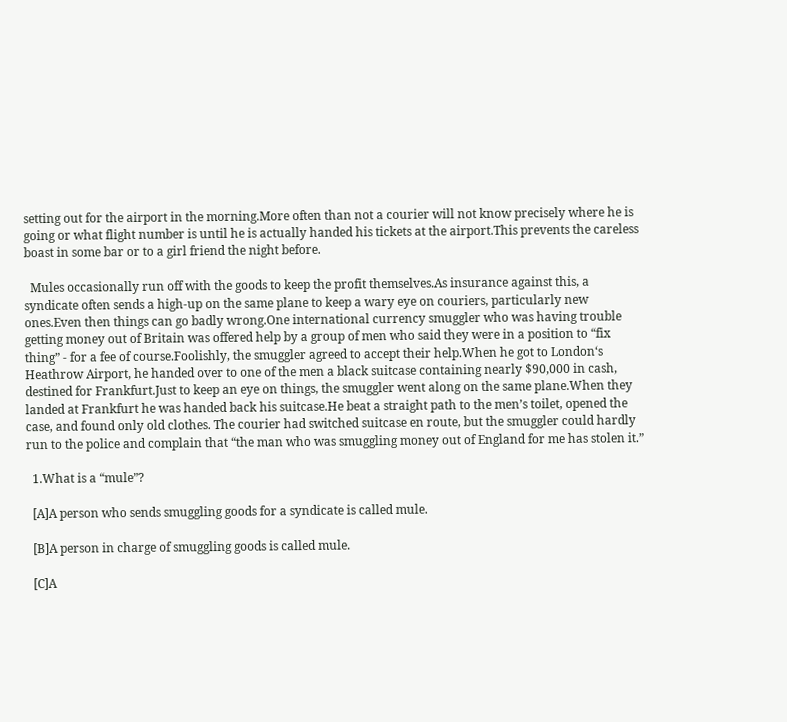setting out for the airport in the morning.More often than not a courier will not know precisely where he is going or what flight number is until he is actually handed his tickets at the airport.This prevents the careless boast in some bar or to a girl friend the night before.

  Mules occasionally run off with the goods to keep the profit themselves.As insurance against this, a syndicate often sends a high-up on the same plane to keep a wary eye on couriers, particularly new ones.Even then things can go badly wrong.One international currency smuggler who was having trouble getting money out of Britain was offered help by a group of men who said they were in a position to “fix thing” - for a fee of course.Foolishly, the smuggler agreed to accept their help.When he got to London‘s Heathrow Airport, he handed over to one of the men a black suitcase containing nearly $90,000 in cash, destined for Frankfurt.Just to keep an eye on things, the smuggler went along on the same plane.When they landed at Frankfurt he was handed back his suitcase.He beat a straight path to the men’s toilet, opened the case, and found only old clothes. The courier had switched suitcase en route, but the smuggler could hardly run to the police and complain that “the man who was smuggling money out of England for me has stolen it.”

  1.What is a “mule”?

  [A]A person who sends smuggling goods for a syndicate is called mule.

  [B]A person in charge of smuggling goods is called mule.

  [C]A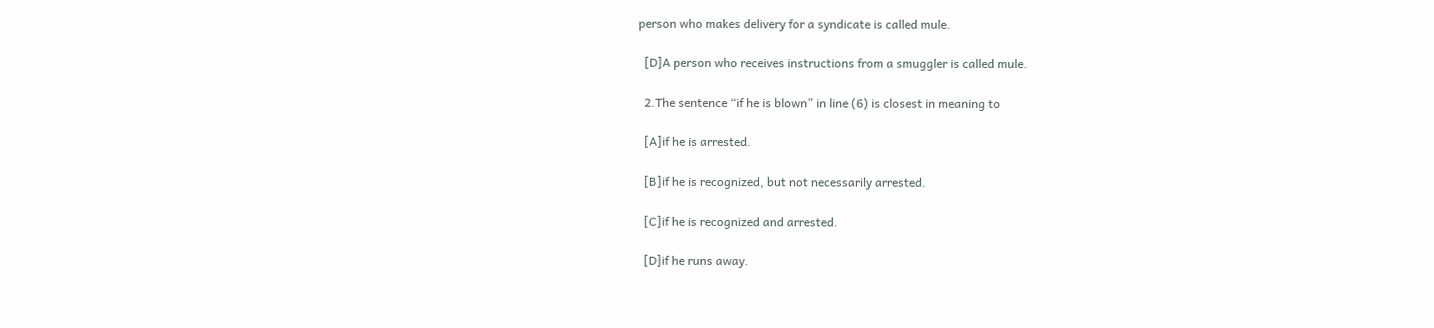person who makes delivery for a syndicate is called mule.

  [D]A person who receives instructions from a smuggler is called mule.

  2.The sentence “if he is blown” in line (6) is closest in meaning to

  [A]if he is arrested.

  [B]if he is recognized, but not necessarily arrested.

  [C]if he is recognized and arrested.

  [D]if he runs away.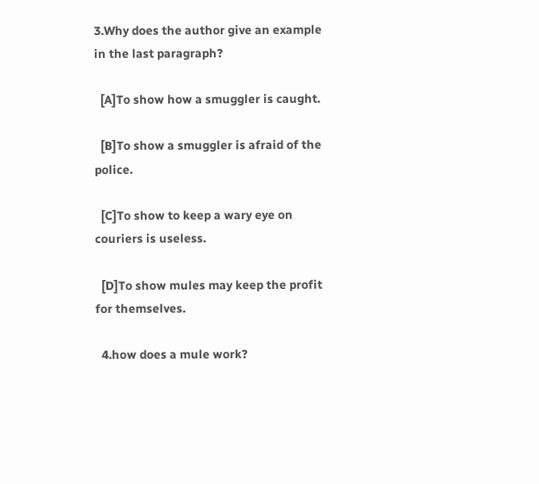3.Why does the author give an example in the last paragraph?

  [A]To show how a smuggler is caught.

  [B]To show a smuggler is afraid of the police.

  [C]To show to keep a wary eye on couriers is useless.

  [D]To show mules may keep the profit for themselves.

  4.how does a mule work?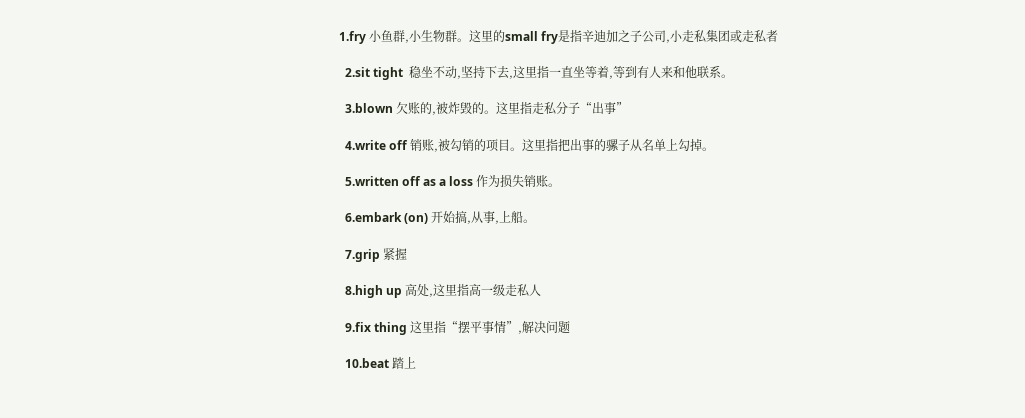1.fry 小鱼群,小生物群。这里的small fry是指辛迪加之子公司,小走私集团或走私者

  2.sit tight  稳坐不动,坚持下去,这里指一直坐等着,等到有人来和他联系。

  3.blown 欠账的,被炸毁的。这里指走私分子“出事”

  4.write off 销账,被勾销的项目。这里指把出事的骡子从名单上勾掉。

  5.written off as a loss 作为损失销账。

  6.embark (on) 开始搞,从事,上船。

  7.grip 紧握

  8.high up 高处,这里指高一级走私人

  9.fix thing 这里指“摆平事情”,解决问题

  10.beat 踏上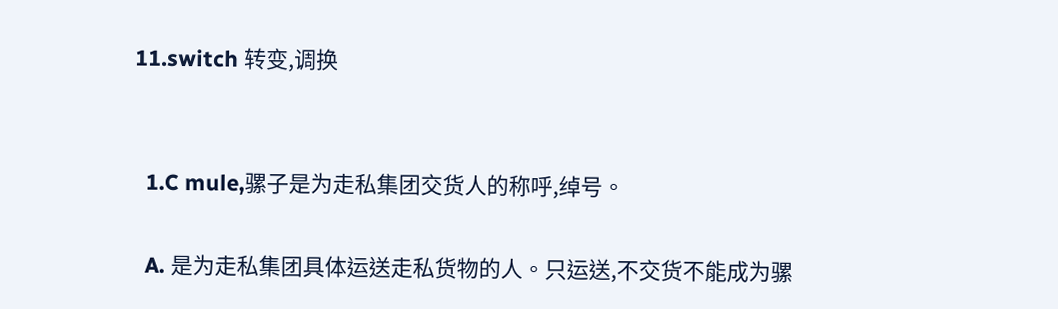11.switch 转变,调换


  1.C mule,骡子是为走私集团交货人的称呼,绰号。

  A. 是为走私集团具体运送走私货物的人。只运送,不交货不能成为骡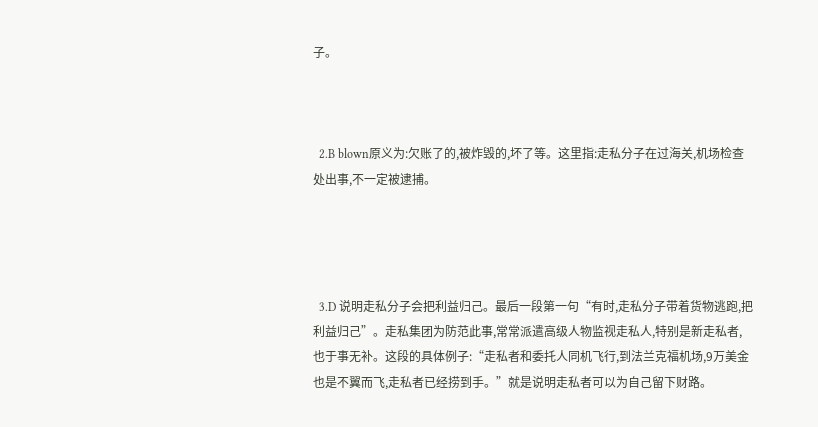子。



  2.B blown原义为:欠账了的,被炸毁的,坏了等。这里指:走私分子在过海关,机场检查处出事,不一定被逮捕。




  3.D 说明走私分子会把利益归己。最后一段第一句“有时,走私分子带着货物逃跑,把利益归己”。走私集团为防范此事,常常派遣高级人物监视走私人,特别是新走私者,也于事无补。这段的具体例子:“走私者和委托人同机飞行,到法兰克福机场,9万美金也是不翼而飞,走私者已经捞到手。”就是说明走私者可以为自己留下财路。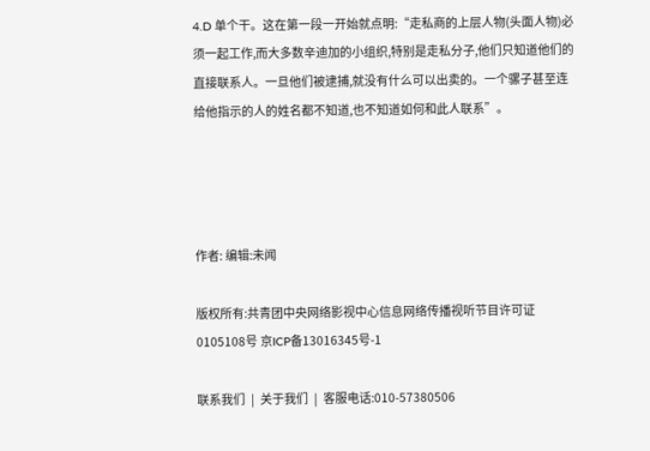4.D 单个干。这在第一段一开始就点明:“走私商的上层人物(头面人物)必须一起工作,而大多数辛迪加的小组织,特别是走私分子,他们只知道他们的直接联系人。一旦他们被逮捕,就没有什么可以出卖的。一个骡子甚至连给他指示的人的姓名都不知道,也不知道如何和此人联系”。




作者: 编辑:未闻

版权所有:共青团中央网络影视中心信息网络传播视听节目许可证0105108号 京ICP备13016345号-1

联系我们  |  关于我们  |  客服电话:010-57380506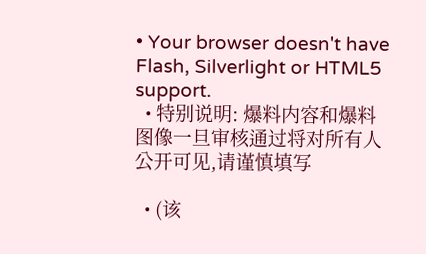• Your browser doesn't have Flash, Silverlight or HTML5 support.
  • 特别说明: 爆料内容和爆料图像一旦审核通过将对所有人公开可见,请谨慎填写

  • (该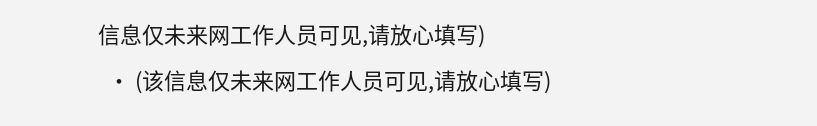信息仅未来网工作人员可见,请放心填写)
  • (该信息仅未来网工作人员可见,请放心填写)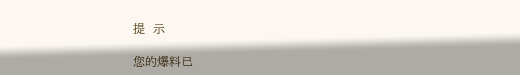提  示

您的爆料已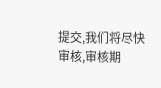提交,我们将尽快审核,审核期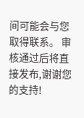间可能会与您取得联系。 审核通过后将直接发布,谢谢您的支持!